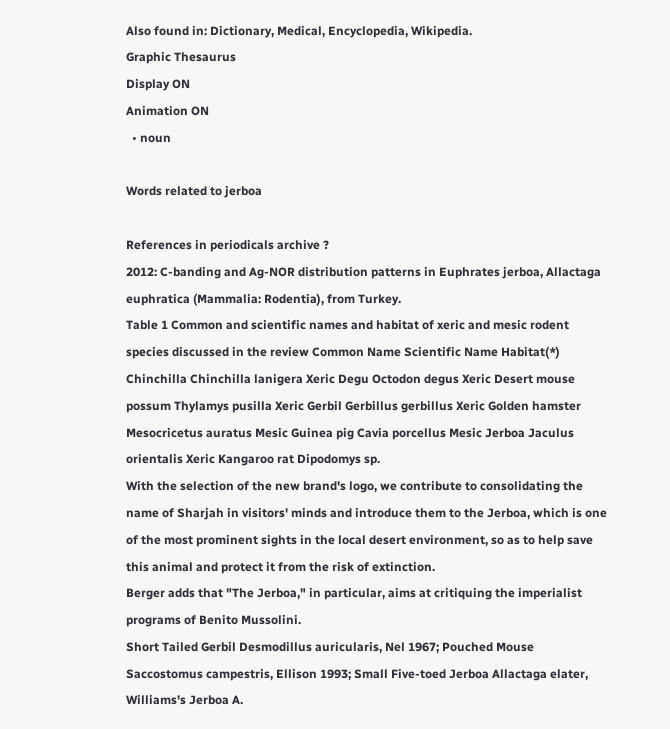Also found in: Dictionary, Medical, Encyclopedia, Wikipedia.
Graphic Thesaurus
Display ON
Animation ON
  • noun

Words related to jerboa

References in periodicals archive ?
2012: C-banding and Ag-NOR distribution patterns in Euphrates jerboa, Allactaga euphratica (Mammalia: Rodentia), from Turkey.
Table 1 Common and scientific names and habitat of xeric and mesic rodent species discussed in the review Common Name Scientific Name Habitat(*) Chinchilla Chinchilla lanigera Xeric Degu Octodon degus Xeric Desert mouse possum Thylamys pusilla Xeric Gerbil Gerbillus gerbillus Xeric Golden hamster Mesocricetus auratus Mesic Guinea pig Cavia porcellus Mesic Jerboa Jaculus orientalis Xeric Kangaroo rat Dipodomys sp.
With the selection of the new brand's logo, we contribute to consolidating the name of Sharjah in visitors' minds and introduce them to the Jerboa, which is one of the most prominent sights in the local desert environment, so as to help save this animal and protect it from the risk of extinction.
Berger adds that "The Jerboa," in particular, aims at critiquing the imperialist programs of Benito Mussolini.
Short Tailed Gerbil Desmodillus auricularis, Nel 1967; Pouched Mouse Saccostomus campestris, Ellison 1993; Small Five-toed Jerboa Allactaga elater, Williams's Jerboa A.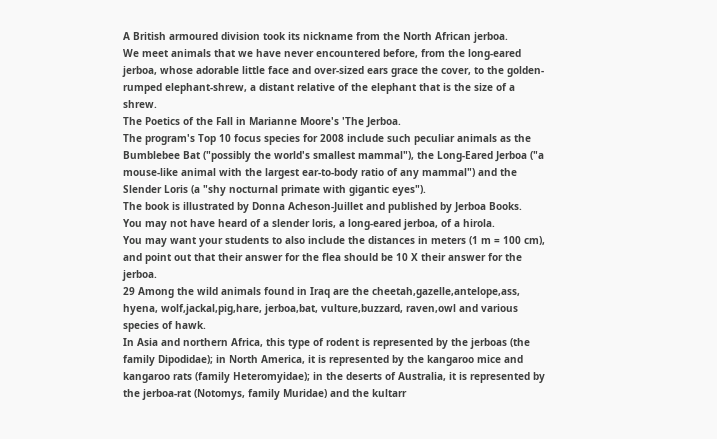A British armoured division took its nickname from the North African jerboa.
We meet animals that we have never encountered before, from the long-eared jerboa, whose adorable little face and over-sized ears grace the cover, to the golden-rumped elephant-shrew, a distant relative of the elephant that is the size of a shrew.
The Poetics of the Fall in Marianne Moore's 'The Jerboa.
The program's Top 10 focus species for 2008 include such peculiar animals as the Bumblebee Bat ("possibly the world's smallest mammal"), the Long-Eared Jerboa ("a mouse-like animal with the largest ear-to-body ratio of any mammal") and the Slender Loris (a "shy nocturnal primate with gigantic eyes").
The book is illustrated by Donna Acheson-Juillet and published by Jerboa Books.
You may not have heard of a slender loris, a long-eared jerboa, of a hirola.
You may want your students to also include the distances in meters (1 m = 100 cm), and point out that their answer for the flea should be 10 X their answer for the jerboa.
29 Among the wild animals found in Iraq are the cheetah,gazelle,antelope,ass, hyena, wolf,jackal,pig,hare, jerboa,bat, vulture,buzzard, raven,owl and various species of hawk.
In Asia and northern Africa, this type of rodent is represented by the jerboas (the family Dipodidae); in North America, it is represented by the kangaroo mice and kangaroo rats (family Heteromyidae); in the deserts of Australia, it is represented by the jerboa-rat (Notomys, family Muridae) and the kultarr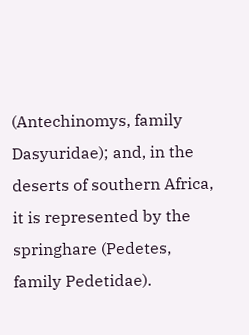(Antechinomys, family Dasyuridae); and, in the deserts of southern Africa, it is represented by the springhare (Pedetes, family Pedetidae).